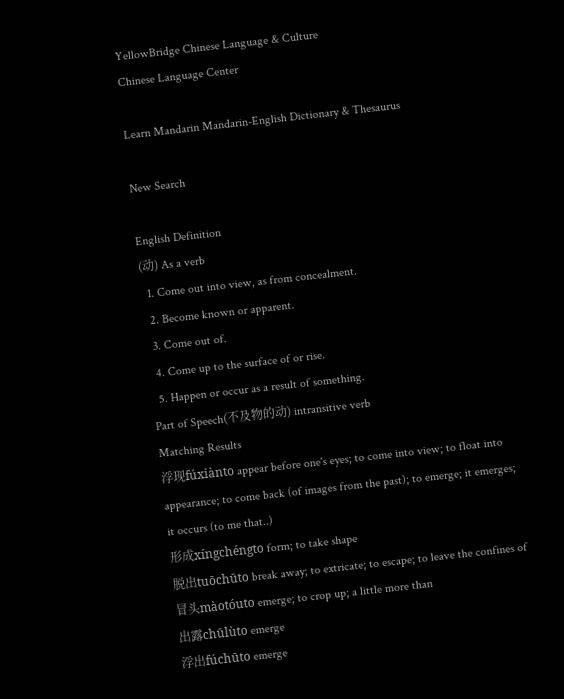YellowBridge Chinese Language & Culture
Chinese Language Center

Learn Mandarin Mandarin-English Dictionary & Thesaurus

New Search

English Definition
(动) As a verb
  1. Come out into view, as from concealment.
  2. Become known or apparent.
  3. Come out of.
  4. Come up to the surface of or rise.
  5. Happen or occur as a result of something.
Part of Speech(不及物的动) intransitive verb
Matching Results
浮现fúxiànto appear before one's eyes; to come into view; to float into appearance; to come back (of images from the past); to emerge; it emerges; it occurs (to me that..)
形成xíngchéngto form; to take shape
脱出tuōchūto break away; to extricate; to escape; to leave the confines of
冒头màotóuto emerge; to crop up; a little more than
出露chūlùto emerge
浮出fúchūto emerge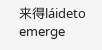来得láideto emerge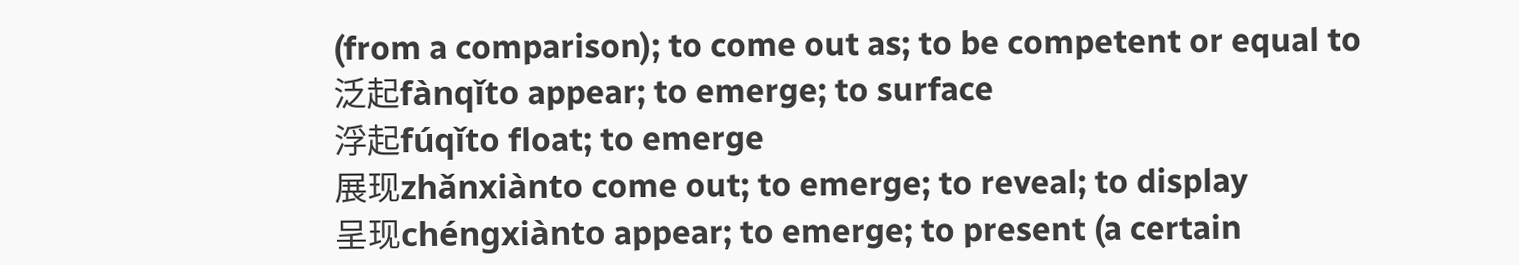(from a comparison); to come out as; to be competent or equal to
泛起fànqǐto appear; to emerge; to surface
浮起fúqǐto float; to emerge
展现zhǎnxiànto come out; to emerge; to reveal; to display
呈现chéngxiànto appear; to emerge; to present (a certain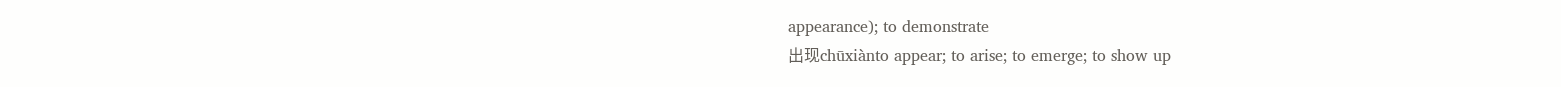appearance); to demonstrate
出现chūxiànto appear; to arise; to emerge; to show up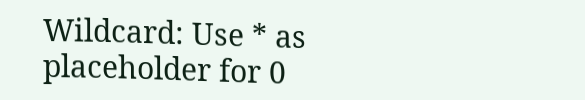Wildcard: Use * as placeholder for 0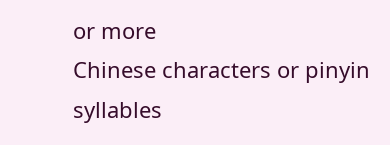or more
Chinese characters or pinyin syllables